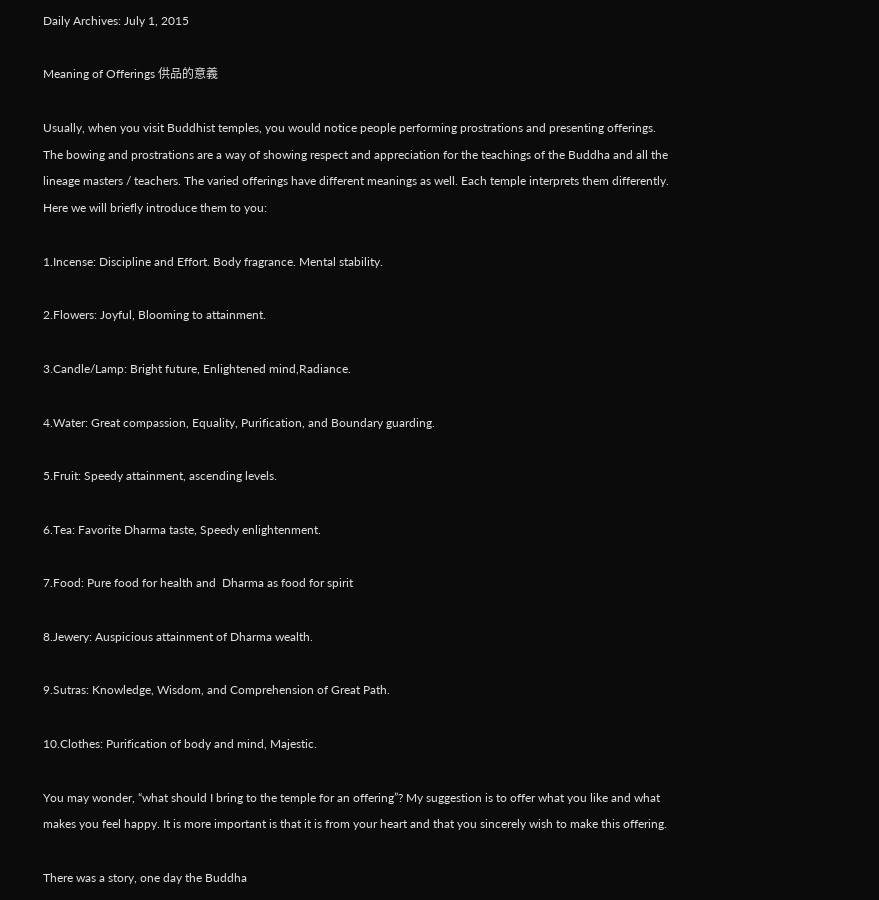Daily Archives: July 1, 2015

Meaning of Offerings 供品的意義

Usually, when you visit Buddhist temples, you would notice people performing prostrations and presenting offerings. The bowing and prostrations are a way of showing respect and appreciation for the teachings of the Buddha and all the lineage masters / teachers. The varied offerings have different meanings as well. Each temple interprets them differently. Here we will briefly introduce them to you:

1.Incense: Discipline and Effort. Body fragrance. Mental stability.

2.Flowers: Joyful, Blooming to attainment.

3.Candle/Lamp: Bright future, Enlightened mind,Radiance.

4.Water: Great compassion, Equality, Purification, and Boundary guarding.

5.Fruit: Speedy attainment, ascending levels.

6.Tea: Favorite Dharma taste, Speedy enlightenment.

7.Food: Pure food for health and  Dharma as food for spirit

8.Jewery: Auspicious attainment of Dharma wealth.

9.Sutras: Knowledge, Wisdom, and Comprehension of Great Path.

10.Clothes: Purification of body and mind, Majestic.

You may wonder, “what should I bring to the temple for an offering”? My suggestion is to offer what you like and what makes you feel happy. It is more important is that it is from your heart and that you sincerely wish to make this offering.

There was a story, one day the Buddha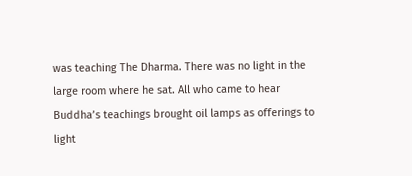was teaching The Dharma. There was no light in the large room where he sat. All who came to hear Buddha’s teachings brought oil lamps as offerings to light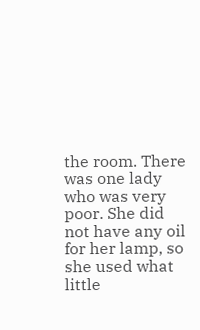the room. There was one lady who was very poor. She did not have any oil for her lamp, so she used what little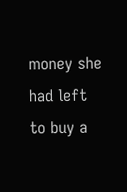money she had left to buy a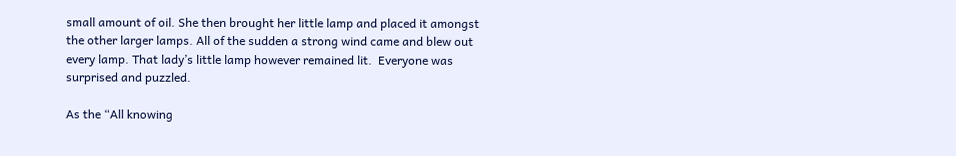small amount of oil. She then brought her little lamp and placed it amongst the other larger lamps. All of the sudden a strong wind came and blew out every lamp. That lady’s little lamp however remained lit.  Everyone was surprised and puzzled.

As the “All knowing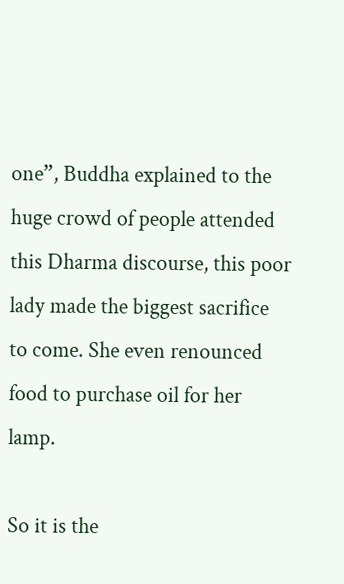one”, Buddha explained to the huge crowd of people attended this Dharma discourse, this poor lady made the biggest sacrifice to come. She even renounced food to purchase oil for her lamp.

So it is the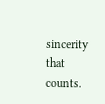sincerity that counts.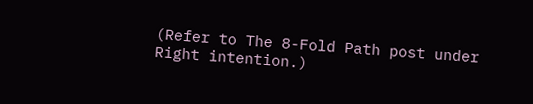(Refer to The 8-Fold Path post under Right intention.)